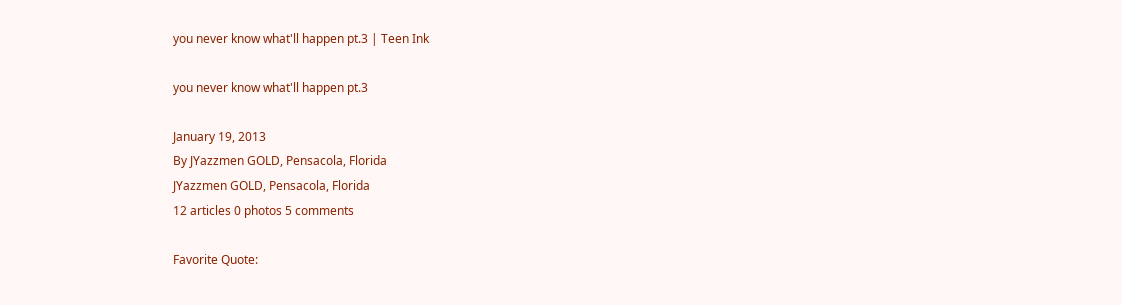you never know what'll happen pt.3 | Teen Ink

you never know what'll happen pt.3

January 19, 2013
By JYazzmen GOLD, Pensacola, Florida
JYazzmen GOLD, Pensacola, Florida
12 articles 0 photos 5 comments

Favorite Quote: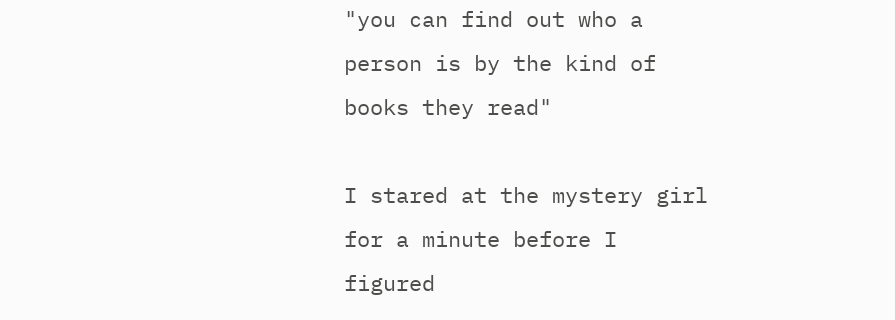"you can find out who a person is by the kind of books they read"

I stared at the mystery girl for a minute before I figured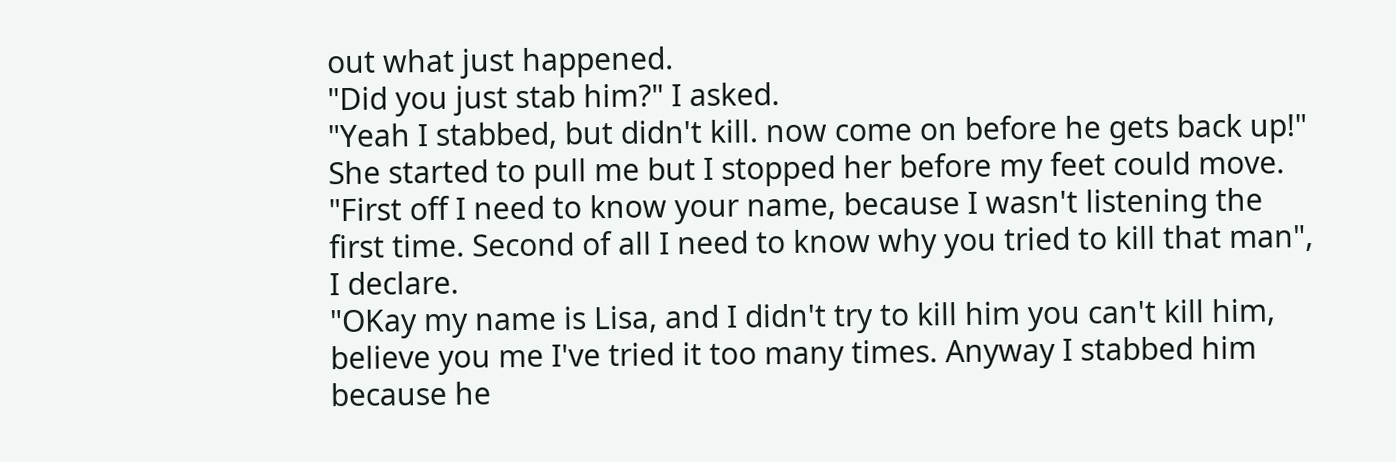out what just happened.
"Did you just stab him?" I asked.
"Yeah I stabbed, but didn't kill. now come on before he gets back up!" She started to pull me but I stopped her before my feet could move.
"First off I need to know your name, because I wasn't listening the first time. Second of all I need to know why you tried to kill that man", I declare.
"OKay my name is Lisa, and I didn't try to kill him you can't kill him, believe you me I've tried it too many times. Anyway I stabbed him because he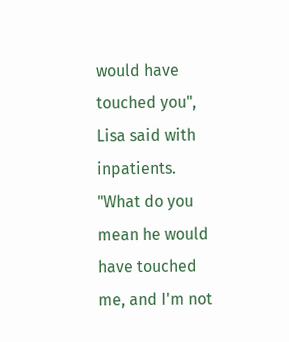would have touched you", Lisa said with inpatients.
"What do you mean he would have touched me, and I'm not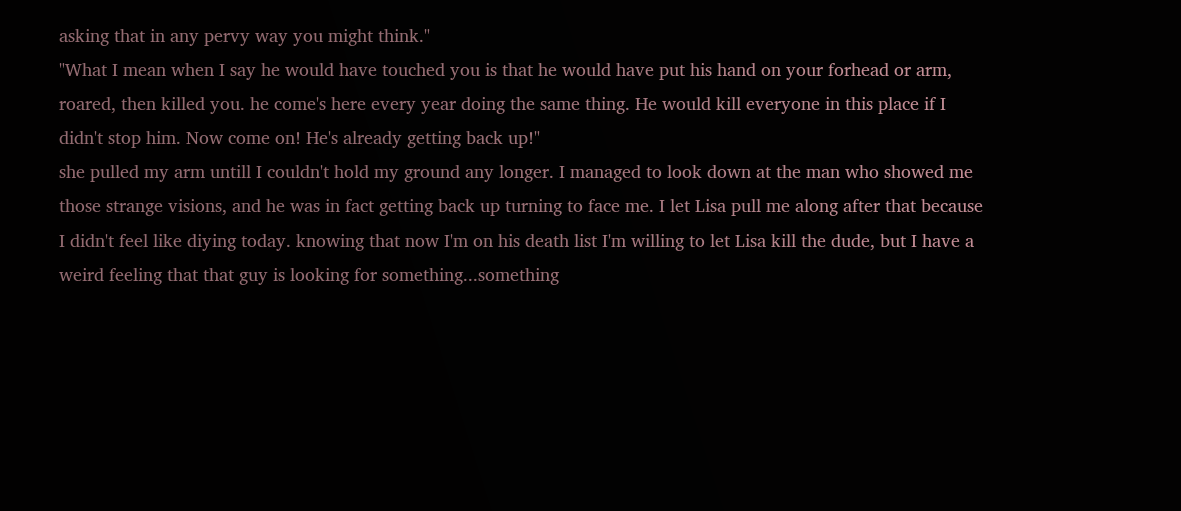asking that in any pervy way you might think."
"What I mean when I say he would have touched you is that he would have put his hand on your forhead or arm, roared, then killed you. he come's here every year doing the same thing. He would kill everyone in this place if I didn't stop him. Now come on! He's already getting back up!"
she pulled my arm untill I couldn't hold my ground any longer. I managed to look down at the man who showed me those strange visions, and he was in fact getting back up turning to face me. I let Lisa pull me along after that because I didn't feel like diying today. knowing that now I'm on his death list I'm willing to let Lisa kill the dude, but I have a weird feeling that that guy is looking for something...something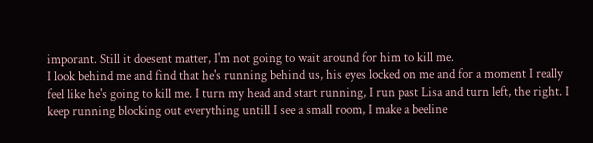imporant. Still it doesent matter, I'm not going to wait around for him to kill me.
I look behind me and find that he's running behind us, his eyes locked on me and for a moment I really feel like he's going to kill me. I turn my head and start running, I run past Lisa and turn left, the right. I keep running blocking out everything untill I see a small room, I make a beeline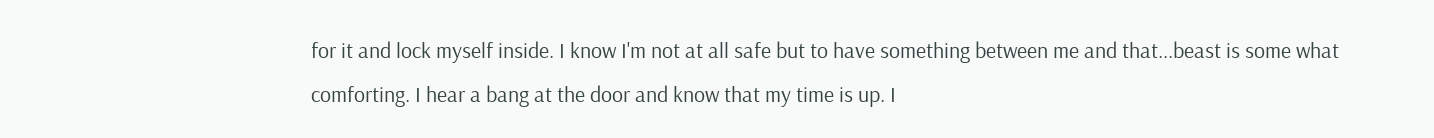for it and lock myself inside. I know I'm not at all safe but to have something between me and that...beast is some what comforting. I hear a bang at the door and know that my time is up. I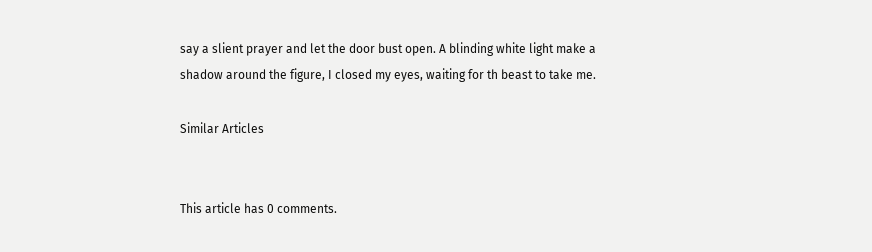say a slient prayer and let the door bust open. A blinding white light make a shadow around the figure, I closed my eyes, waiting for th beast to take me.

Similar Articles


This article has 0 comments.